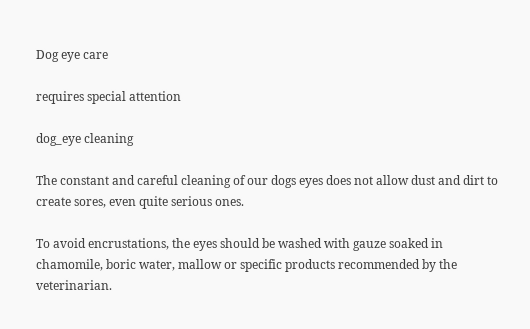Dog eye care

requires special attention

dog_eye cleaning

The constant and careful cleaning of our dogs eyes does not allow dust and dirt to create sores, even quite serious ones.

To avoid encrustations, the eyes should be washed with gauze soaked in chamomile, boric water, mallow or specific products recommended by the veterinarian.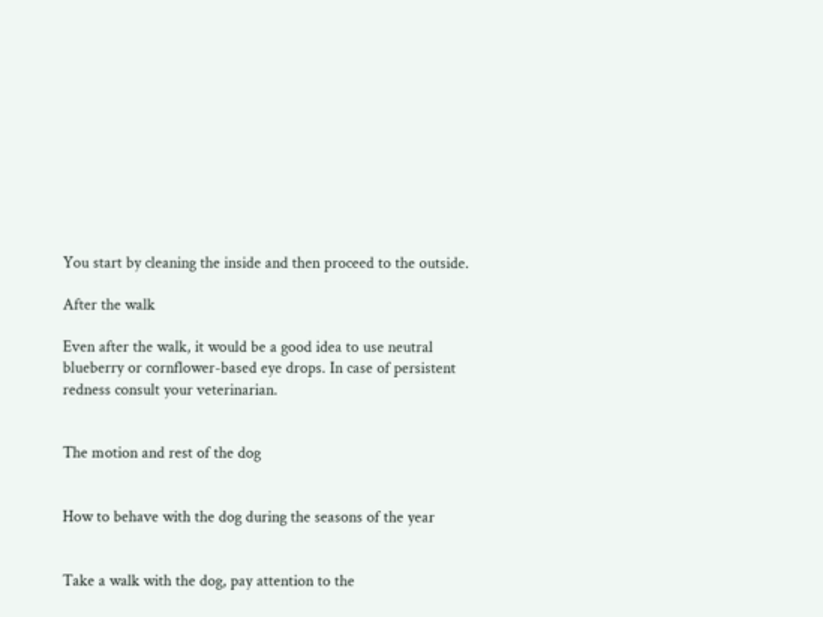You start by cleaning the inside and then proceed to the outside.

After the walk

Even after the walk, it would be a good idea to use neutral blueberry or cornflower-based eye drops. In case of persistent redness consult your veterinarian.


The motion and rest of the dog


How to behave with the dog during the seasons of the year


Take a walk with the dog, pay attention to the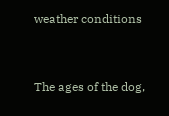weather conditions


The ages of the dog,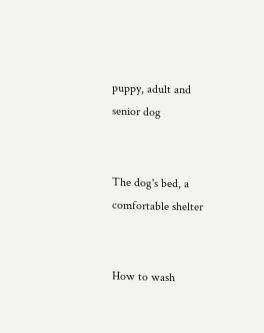puppy, adult and senior dog


The dog's bed, a comfortable shelter


How to wash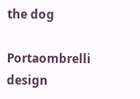the dog

Portaombrelli design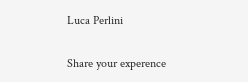Luca Perlini

Share your experence